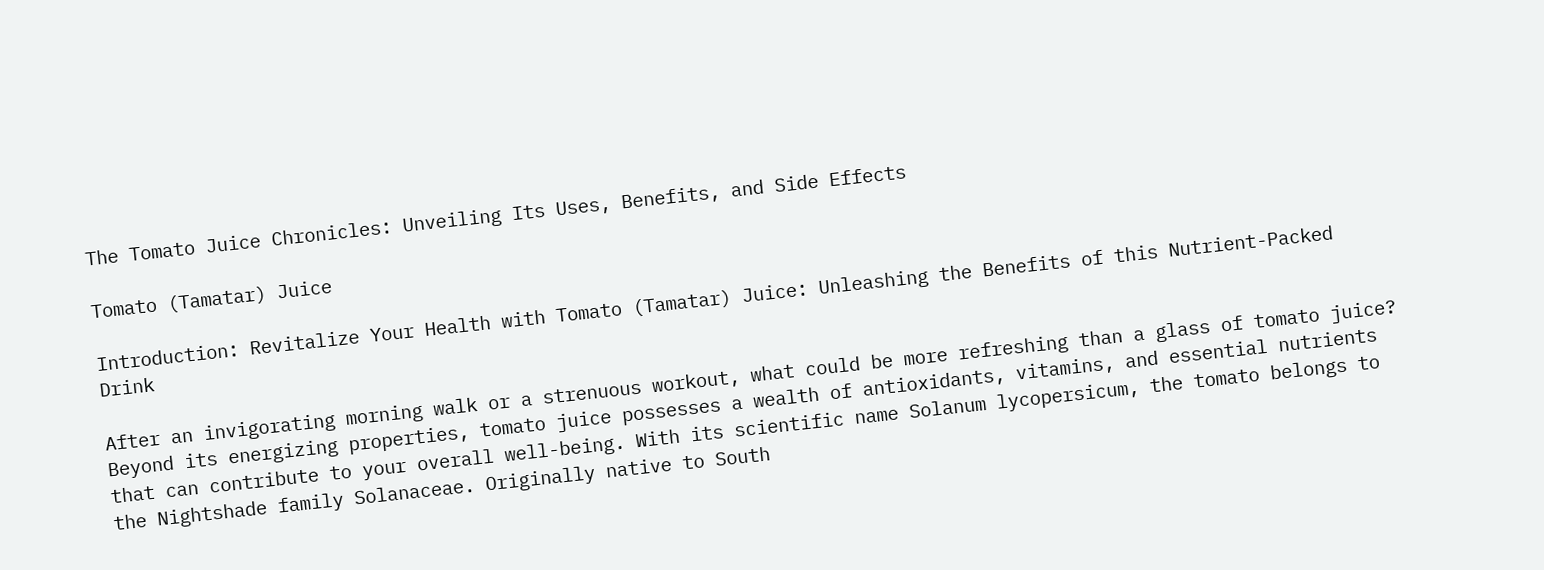The Tomato Juice Chronicles: Unveiling Its Uses, Benefits, and Side Effects

Tomato (Tamatar) Juice

Introduction: Revitalize Your Health with Tomato (Tamatar) Juice: Unleashing the Benefits of this Nutrient-Packed Drink

After an invigorating morning walk or a strenuous workout, what could be more refreshing than a glass of tomato juice? Beyond its energizing properties, tomato juice possesses a wealth of antioxidants, vitamins, and essential nutrients that can contribute to your overall well-being. With its scientific name Solanum lycopersicum, the tomato belongs to the Nightshade family Solanaceae. Originally native to South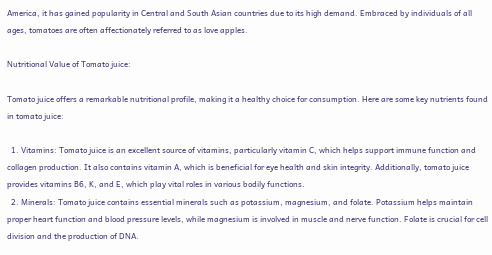America, it has gained popularity in Central and South Asian countries due to its high demand. Embraced by individuals of all ages, tomatoes are often affectionately referred to as love apples.

Nutritional Value of Tomato juice:

Tomato juice offers a remarkable nutritional profile, making it a healthy choice for consumption. Here are some key nutrients found in tomato juice:

  1. Vitamins: Tomato juice is an excellent source of vitamins, particularly vitamin C, which helps support immune function and collagen production. It also contains vitamin A, which is beneficial for eye health and skin integrity. Additionally, tomato juice provides vitamins B6, K, and E, which play vital roles in various bodily functions.
  2. Minerals: Tomato juice contains essential minerals such as potassium, magnesium, and folate. Potassium helps maintain proper heart function and blood pressure levels, while magnesium is involved in muscle and nerve function. Folate is crucial for cell division and the production of DNA.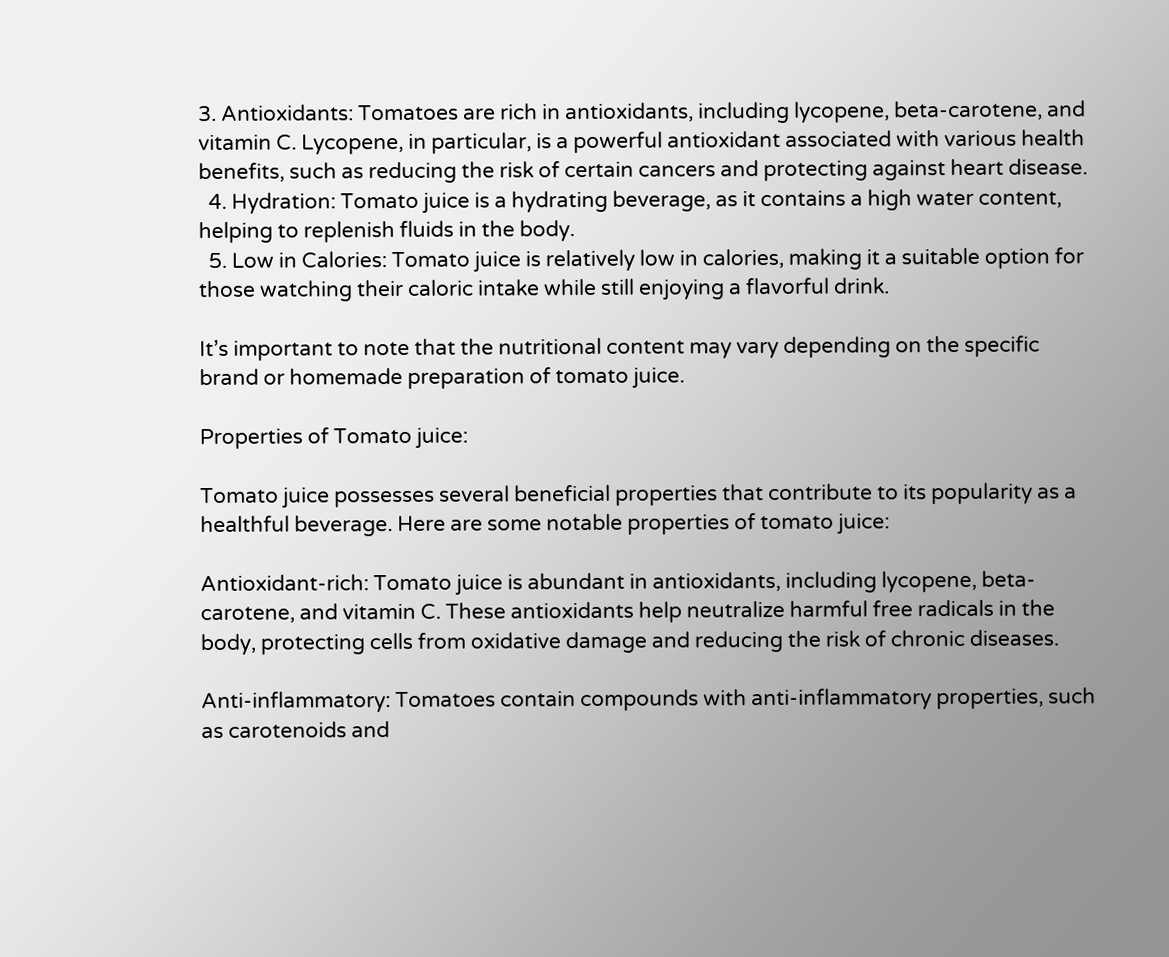3. Antioxidants: Tomatoes are rich in antioxidants, including lycopene, beta-carotene, and vitamin C. Lycopene, in particular, is a powerful antioxidant associated with various health benefits, such as reducing the risk of certain cancers and protecting against heart disease.
  4. Hydration: Tomato juice is a hydrating beverage, as it contains a high water content, helping to replenish fluids in the body.
  5. Low in Calories: Tomato juice is relatively low in calories, making it a suitable option for those watching their caloric intake while still enjoying a flavorful drink.

It’s important to note that the nutritional content may vary depending on the specific brand or homemade preparation of tomato juice.

Properties of Tomato juice:

Tomato juice possesses several beneficial properties that contribute to its popularity as a healthful beverage. Here are some notable properties of tomato juice:

Antioxidant-rich: Tomato juice is abundant in antioxidants, including lycopene, beta-carotene, and vitamin C. These antioxidants help neutralize harmful free radicals in the body, protecting cells from oxidative damage and reducing the risk of chronic diseases.

Anti-inflammatory: Tomatoes contain compounds with anti-inflammatory properties, such as carotenoids and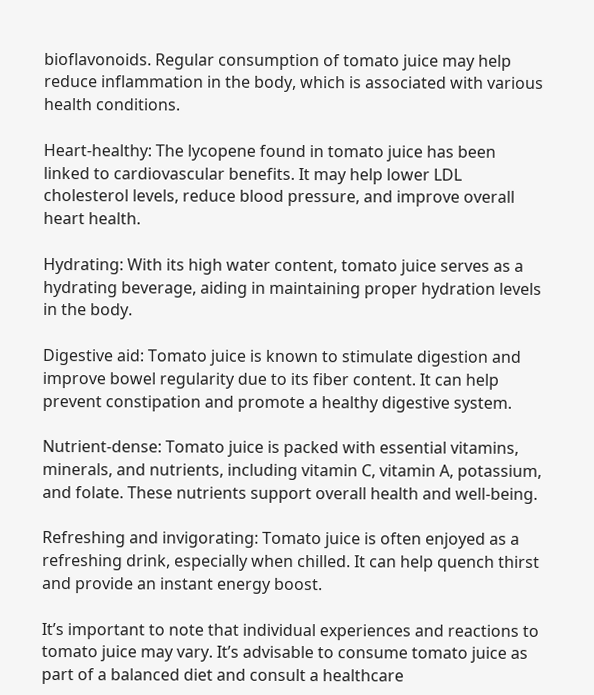bioflavonoids. Regular consumption of tomato juice may help reduce inflammation in the body, which is associated with various health conditions.

Heart-healthy: The lycopene found in tomato juice has been linked to cardiovascular benefits. It may help lower LDL cholesterol levels, reduce blood pressure, and improve overall heart health.

Hydrating: With its high water content, tomato juice serves as a hydrating beverage, aiding in maintaining proper hydration levels in the body.

Digestive aid: Tomato juice is known to stimulate digestion and improve bowel regularity due to its fiber content. It can help prevent constipation and promote a healthy digestive system.

Nutrient-dense: Tomato juice is packed with essential vitamins, minerals, and nutrients, including vitamin C, vitamin A, potassium, and folate. These nutrients support overall health and well-being.

Refreshing and invigorating: Tomato juice is often enjoyed as a refreshing drink, especially when chilled. It can help quench thirst and provide an instant energy boost.

It’s important to note that individual experiences and reactions to tomato juice may vary. It’s advisable to consume tomato juice as part of a balanced diet and consult a healthcare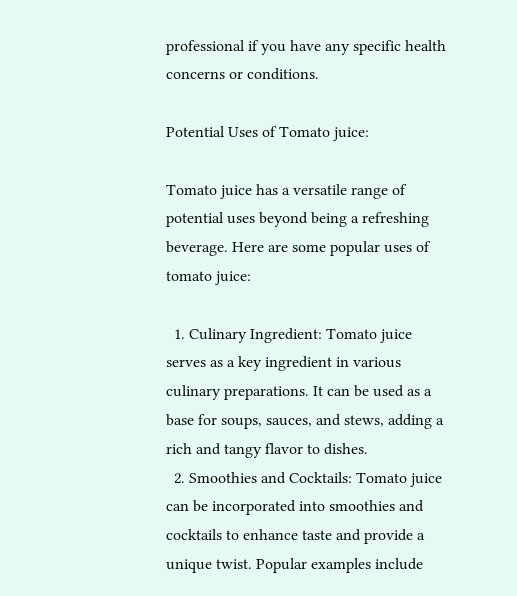professional if you have any specific health concerns or conditions.

Potential Uses of Tomato juice:

Tomato juice has a versatile range of potential uses beyond being a refreshing beverage. Here are some popular uses of tomato juice:

  1. Culinary Ingredient: Tomato juice serves as a key ingredient in various culinary preparations. It can be used as a base for soups, sauces, and stews, adding a rich and tangy flavor to dishes.
  2. Smoothies and Cocktails: Tomato juice can be incorporated into smoothies and cocktails to enhance taste and provide a unique twist. Popular examples include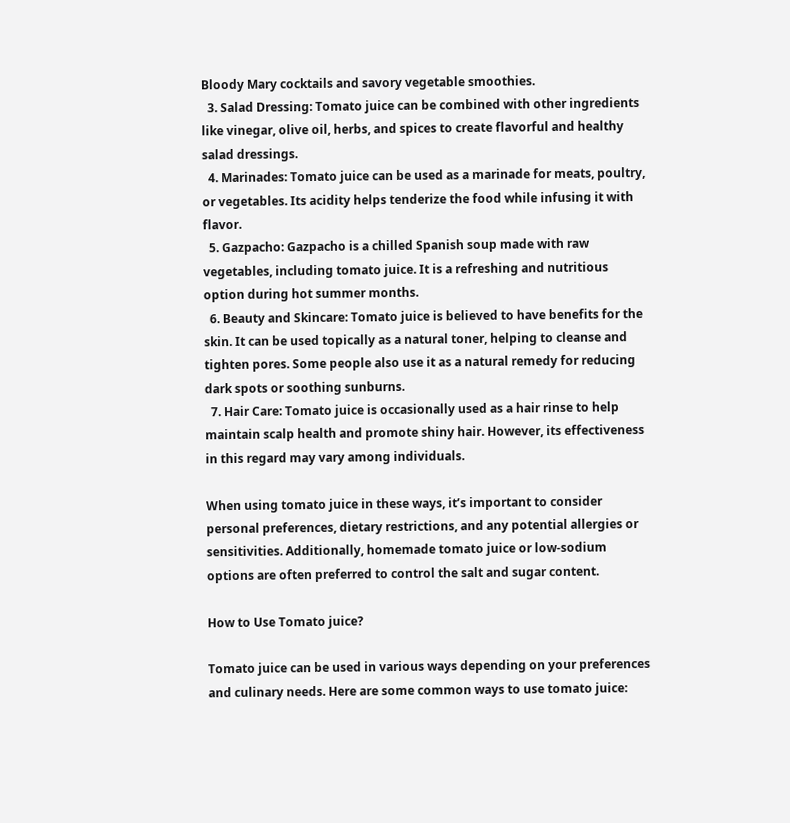Bloody Mary cocktails and savory vegetable smoothies.
  3. Salad Dressing: Tomato juice can be combined with other ingredients like vinegar, olive oil, herbs, and spices to create flavorful and healthy salad dressings.
  4. Marinades: Tomato juice can be used as a marinade for meats, poultry, or vegetables. Its acidity helps tenderize the food while infusing it with flavor.
  5. Gazpacho: Gazpacho is a chilled Spanish soup made with raw vegetables, including tomato juice. It is a refreshing and nutritious option during hot summer months.
  6. Beauty and Skincare: Tomato juice is believed to have benefits for the skin. It can be used topically as a natural toner, helping to cleanse and tighten pores. Some people also use it as a natural remedy for reducing dark spots or soothing sunburns.
  7. Hair Care: Tomato juice is occasionally used as a hair rinse to help maintain scalp health and promote shiny hair. However, its effectiveness in this regard may vary among individuals.

When using tomato juice in these ways, it’s important to consider personal preferences, dietary restrictions, and any potential allergies or sensitivities. Additionally, homemade tomato juice or low-sodium options are often preferred to control the salt and sugar content.

How to Use Tomato juice?

Tomato juice can be used in various ways depending on your preferences and culinary needs. Here are some common ways to use tomato juice: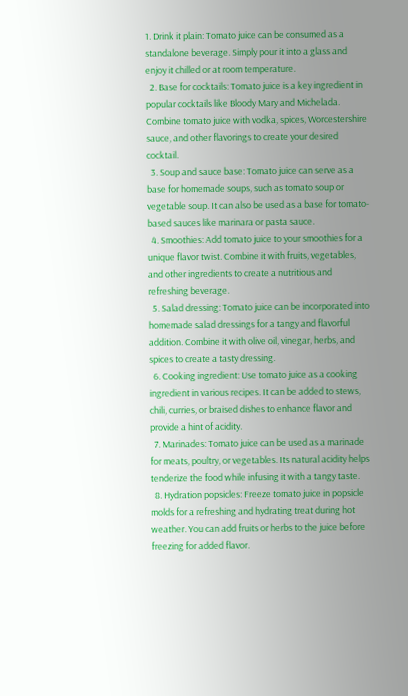1. Drink it plain: Tomato juice can be consumed as a standalone beverage. Simply pour it into a glass and enjoy it chilled or at room temperature.
  2. Base for cocktails: Tomato juice is a key ingredient in popular cocktails like Bloody Mary and Michelada. Combine tomato juice with vodka, spices, Worcestershire sauce, and other flavorings to create your desired cocktail.
  3. Soup and sauce base: Tomato juice can serve as a base for homemade soups, such as tomato soup or vegetable soup. It can also be used as a base for tomato-based sauces like marinara or pasta sauce.
  4. Smoothies: Add tomato juice to your smoothies for a unique flavor twist. Combine it with fruits, vegetables, and other ingredients to create a nutritious and refreshing beverage.
  5. Salad dressing: Tomato juice can be incorporated into homemade salad dressings for a tangy and flavorful addition. Combine it with olive oil, vinegar, herbs, and spices to create a tasty dressing.
  6. Cooking ingredient: Use tomato juice as a cooking ingredient in various recipes. It can be added to stews, chili, curries, or braised dishes to enhance flavor and provide a hint of acidity.
  7. Marinades: Tomato juice can be used as a marinade for meats, poultry, or vegetables. Its natural acidity helps tenderize the food while infusing it with a tangy taste.
  8. Hydration popsicles: Freeze tomato juice in popsicle molds for a refreshing and hydrating treat during hot weather. You can add fruits or herbs to the juice before freezing for added flavor.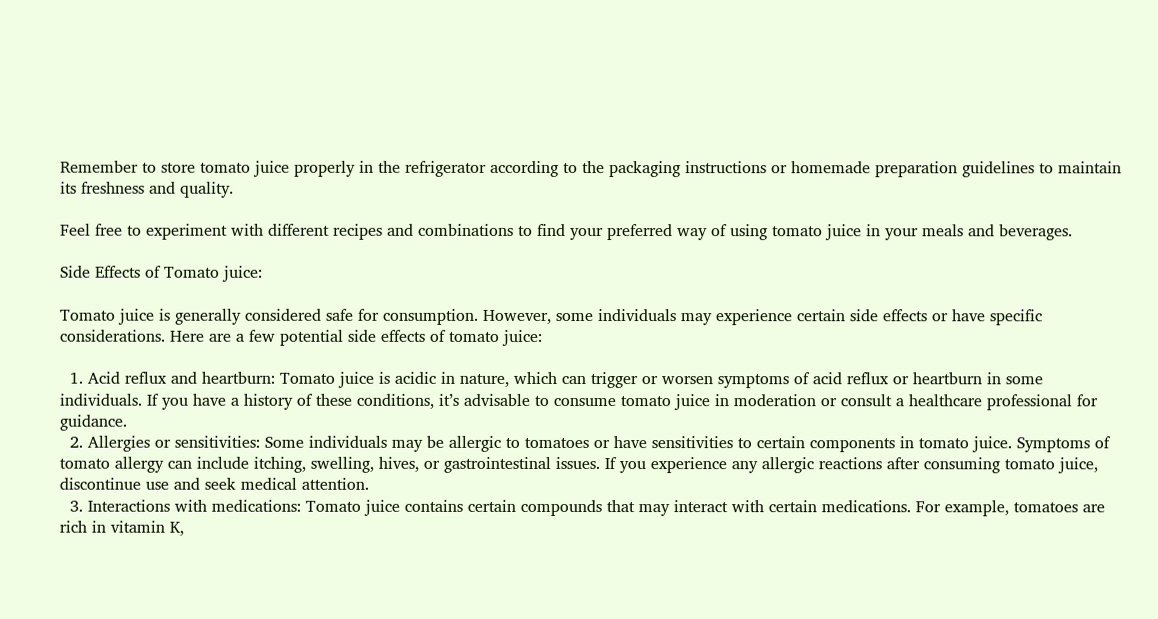Remember to store tomato juice properly in the refrigerator according to the packaging instructions or homemade preparation guidelines to maintain its freshness and quality.

Feel free to experiment with different recipes and combinations to find your preferred way of using tomato juice in your meals and beverages.

Side Effects of Tomato juice:

Tomato juice is generally considered safe for consumption. However, some individuals may experience certain side effects or have specific considerations. Here are a few potential side effects of tomato juice:

  1. Acid reflux and heartburn: Tomato juice is acidic in nature, which can trigger or worsen symptoms of acid reflux or heartburn in some individuals. If you have a history of these conditions, it’s advisable to consume tomato juice in moderation or consult a healthcare professional for guidance.
  2. Allergies or sensitivities: Some individuals may be allergic to tomatoes or have sensitivities to certain components in tomato juice. Symptoms of tomato allergy can include itching, swelling, hives, or gastrointestinal issues. If you experience any allergic reactions after consuming tomato juice, discontinue use and seek medical attention.
  3. Interactions with medications: Tomato juice contains certain compounds that may interact with certain medications. For example, tomatoes are rich in vitamin K,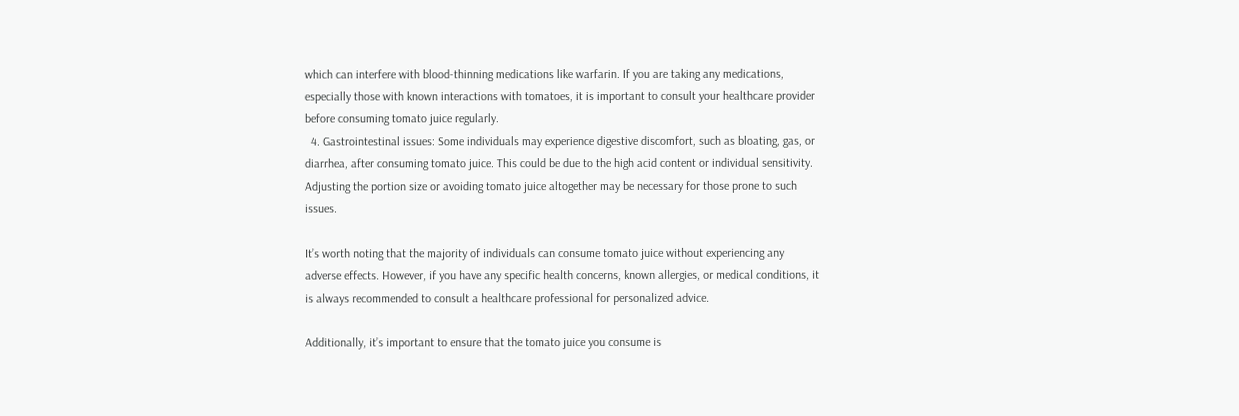which can interfere with blood-thinning medications like warfarin. If you are taking any medications, especially those with known interactions with tomatoes, it is important to consult your healthcare provider before consuming tomato juice regularly.
  4. Gastrointestinal issues: Some individuals may experience digestive discomfort, such as bloating, gas, or diarrhea, after consuming tomato juice. This could be due to the high acid content or individual sensitivity. Adjusting the portion size or avoiding tomato juice altogether may be necessary for those prone to such issues.

It’s worth noting that the majority of individuals can consume tomato juice without experiencing any adverse effects. However, if you have any specific health concerns, known allergies, or medical conditions, it is always recommended to consult a healthcare professional for personalized advice.

Additionally, it’s important to ensure that the tomato juice you consume is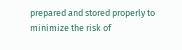prepared and stored properly to minimize the risk of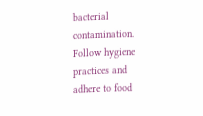bacterial contamination. Follow hygiene practices and adhere to food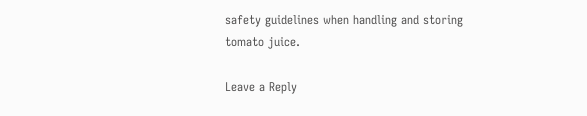safety guidelines when handling and storing tomato juice.

Leave a Reply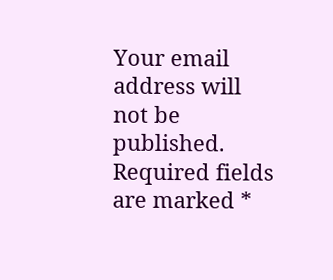Your email address will not be published. Required fields are marked *